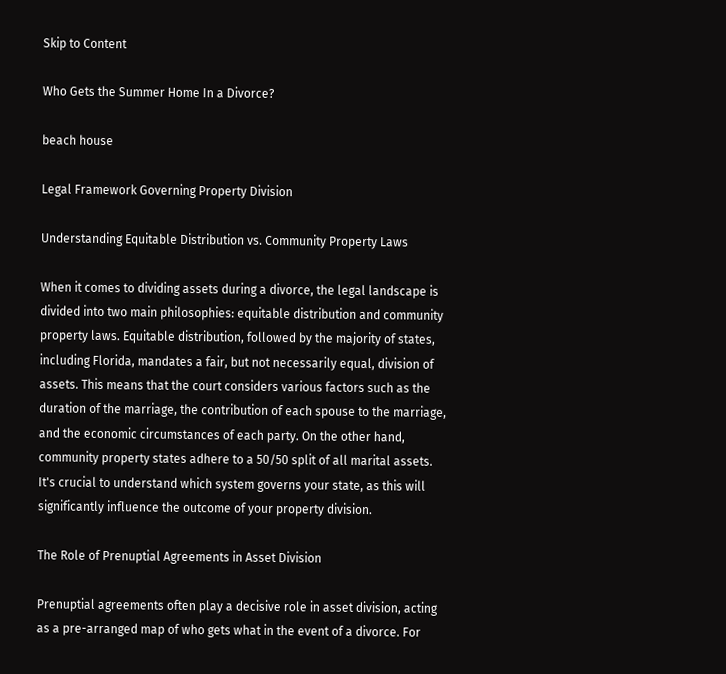Skip to Content

Who Gets the Summer Home In a Divorce?

beach house

Legal Framework Governing Property Division

Understanding Equitable Distribution vs. Community Property Laws

When it comes to dividing assets during a divorce, the legal landscape is divided into two main philosophies: equitable distribution and community property laws. Equitable distribution, followed by the majority of states, including Florida, mandates a fair, but not necessarily equal, division of assets. This means that the court considers various factors such as the duration of the marriage, the contribution of each spouse to the marriage, and the economic circumstances of each party. On the other hand, community property states adhere to a 50/50 split of all marital assets. It's crucial to understand which system governs your state, as this will significantly influence the outcome of your property division.

The Role of Prenuptial Agreements in Asset Division

Prenuptial agreements often play a decisive role in asset division, acting as a pre-arranged map of who gets what in the event of a divorce. For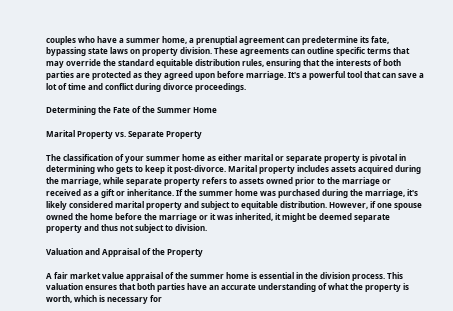couples who have a summer home, a prenuptial agreement can predetermine its fate, bypassing state laws on property division. These agreements can outline specific terms that may override the standard equitable distribution rules, ensuring that the interests of both parties are protected as they agreed upon before marriage. It's a powerful tool that can save a lot of time and conflict during divorce proceedings.

Determining the Fate of the Summer Home

Marital Property vs. Separate Property

The classification of your summer home as either marital or separate property is pivotal in determining who gets to keep it post-divorce. Marital property includes assets acquired during the marriage, while separate property refers to assets owned prior to the marriage or received as a gift or inheritance. If the summer home was purchased during the marriage, it's likely considered marital property and subject to equitable distribution. However, if one spouse owned the home before the marriage or it was inherited, it might be deemed separate property and thus not subject to division.

Valuation and Appraisal of the Property

A fair market value appraisal of the summer home is essential in the division process. This valuation ensures that both parties have an accurate understanding of what the property is worth, which is necessary for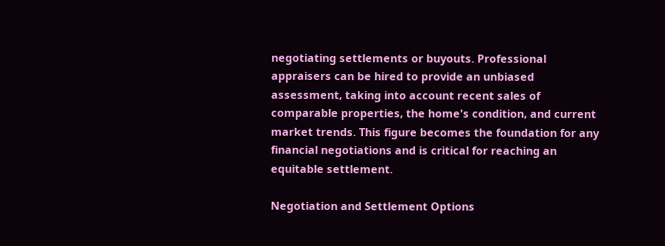negotiating settlements or buyouts. Professional appraisers can be hired to provide an unbiased assessment, taking into account recent sales of comparable properties, the home's condition, and current market trends. This figure becomes the foundation for any financial negotiations and is critical for reaching an equitable settlement.

Negotiation and Settlement Options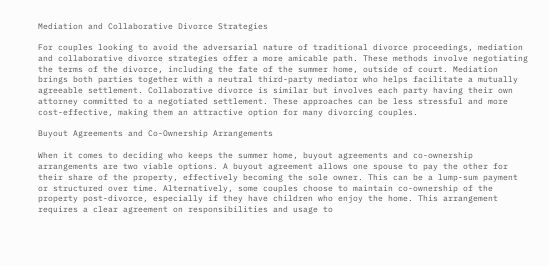Mediation and Collaborative Divorce Strategies

For couples looking to avoid the adversarial nature of traditional divorce proceedings, mediation and collaborative divorce strategies offer a more amicable path. These methods involve negotiating the terms of the divorce, including the fate of the summer home, outside of court. Mediation brings both parties together with a neutral third-party mediator who helps facilitate a mutually agreeable settlement. Collaborative divorce is similar but involves each party having their own attorney committed to a negotiated settlement. These approaches can be less stressful and more cost-effective, making them an attractive option for many divorcing couples.

Buyout Agreements and Co-Ownership Arrangements

When it comes to deciding who keeps the summer home, buyout agreements and co-ownership arrangements are two viable options. A buyout agreement allows one spouse to pay the other for their share of the property, effectively becoming the sole owner. This can be a lump-sum payment or structured over time. Alternatively, some couples choose to maintain co-ownership of the property post-divorce, especially if they have children who enjoy the home. This arrangement requires a clear agreement on responsibilities and usage to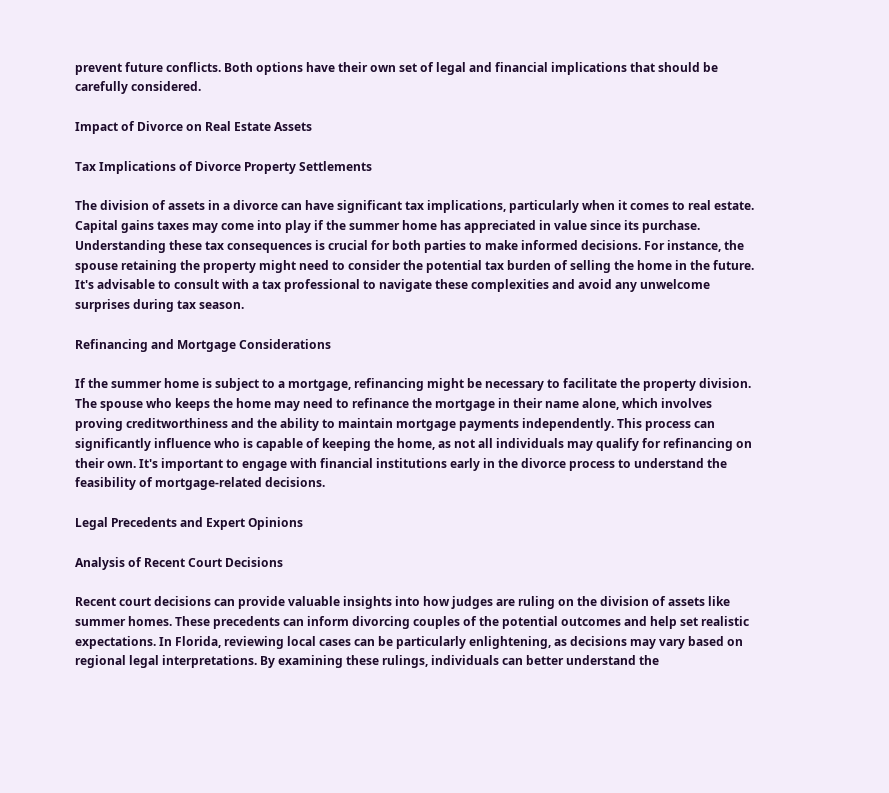prevent future conflicts. Both options have their own set of legal and financial implications that should be carefully considered.

Impact of Divorce on Real Estate Assets

Tax Implications of Divorce Property Settlements

The division of assets in a divorce can have significant tax implications, particularly when it comes to real estate. Capital gains taxes may come into play if the summer home has appreciated in value since its purchase. Understanding these tax consequences is crucial for both parties to make informed decisions. For instance, the spouse retaining the property might need to consider the potential tax burden of selling the home in the future. It's advisable to consult with a tax professional to navigate these complexities and avoid any unwelcome surprises during tax season.

Refinancing and Mortgage Considerations

If the summer home is subject to a mortgage, refinancing might be necessary to facilitate the property division. The spouse who keeps the home may need to refinance the mortgage in their name alone, which involves proving creditworthiness and the ability to maintain mortgage payments independently. This process can significantly influence who is capable of keeping the home, as not all individuals may qualify for refinancing on their own. It's important to engage with financial institutions early in the divorce process to understand the feasibility of mortgage-related decisions.

Legal Precedents and Expert Opinions

Analysis of Recent Court Decisions

Recent court decisions can provide valuable insights into how judges are ruling on the division of assets like summer homes. These precedents can inform divorcing couples of the potential outcomes and help set realistic expectations. In Florida, reviewing local cases can be particularly enlightening, as decisions may vary based on regional legal interpretations. By examining these rulings, individuals can better understand the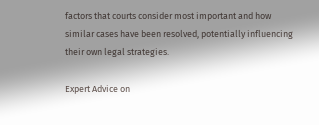factors that courts consider most important and how similar cases have been resolved, potentially influencing their own legal strategies.

Expert Advice on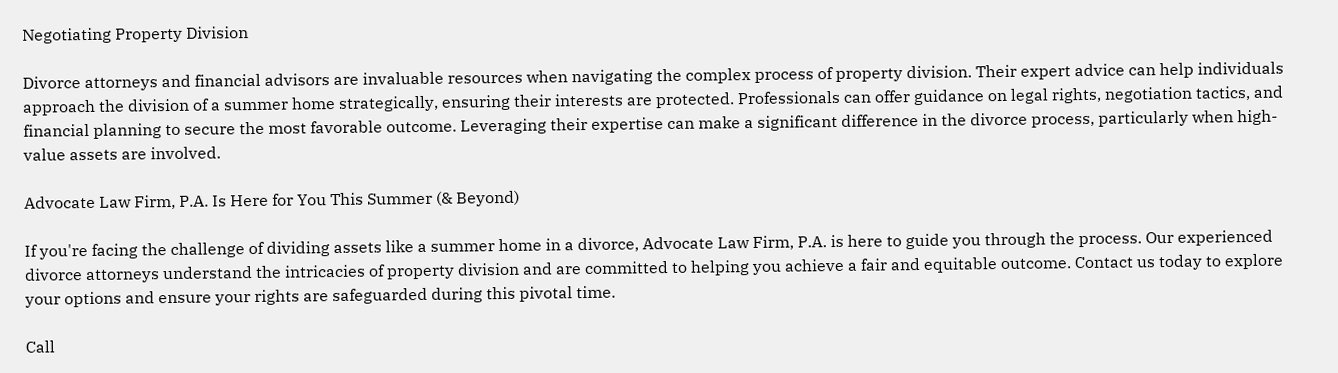Negotiating Property Division

Divorce attorneys and financial advisors are invaluable resources when navigating the complex process of property division. Their expert advice can help individuals approach the division of a summer home strategically, ensuring their interests are protected. Professionals can offer guidance on legal rights, negotiation tactics, and financial planning to secure the most favorable outcome. Leveraging their expertise can make a significant difference in the divorce process, particularly when high-value assets are involved.

Advocate Law Firm, P.A. Is Here for You This Summer (& Beyond)

If you're facing the challenge of dividing assets like a summer home in a divorce, Advocate Law Firm, P.A. is here to guide you through the process. Our experienced divorce attorneys understand the intricacies of property division and are committed to helping you achieve a fair and equitable outcome. Contact us today to explore your options and ensure your rights are safeguarded during this pivotal time.

Call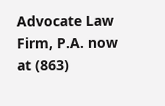Advocate Law Firm, P.A. now at (863)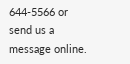644-5566 or send us a message online.